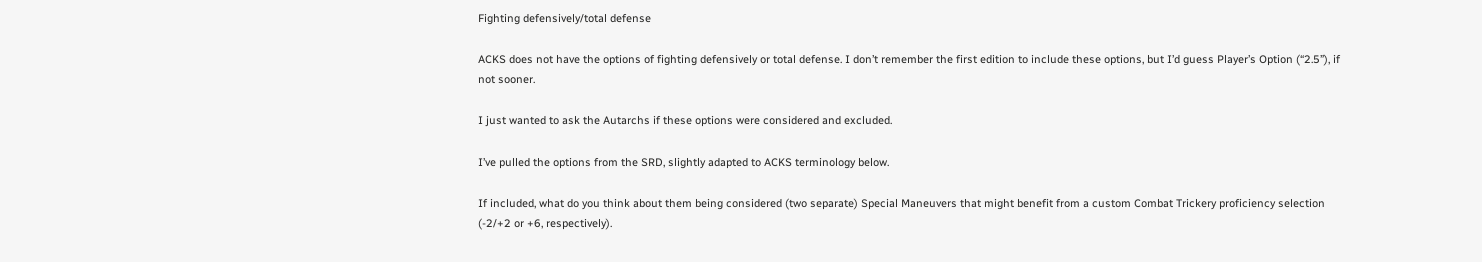Fighting defensively/total defense

ACKS does not have the options of fighting defensively or total defense. I don’t remember the first edition to include these options, but I’d guess Player’s Option (“2.5”), if not sooner.

I just wanted to ask the Autarchs if these options were considered and excluded.

I’ve pulled the options from the SRD, slightly adapted to ACKS terminology below.

If included, what do you think about them being considered (two separate) Special Maneuvers that might benefit from a custom Combat Trickery proficiency selection (-2/+2 or +6, respectively).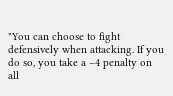"You can choose to fight defensively when attacking. If you do so, you take a –4 penalty on all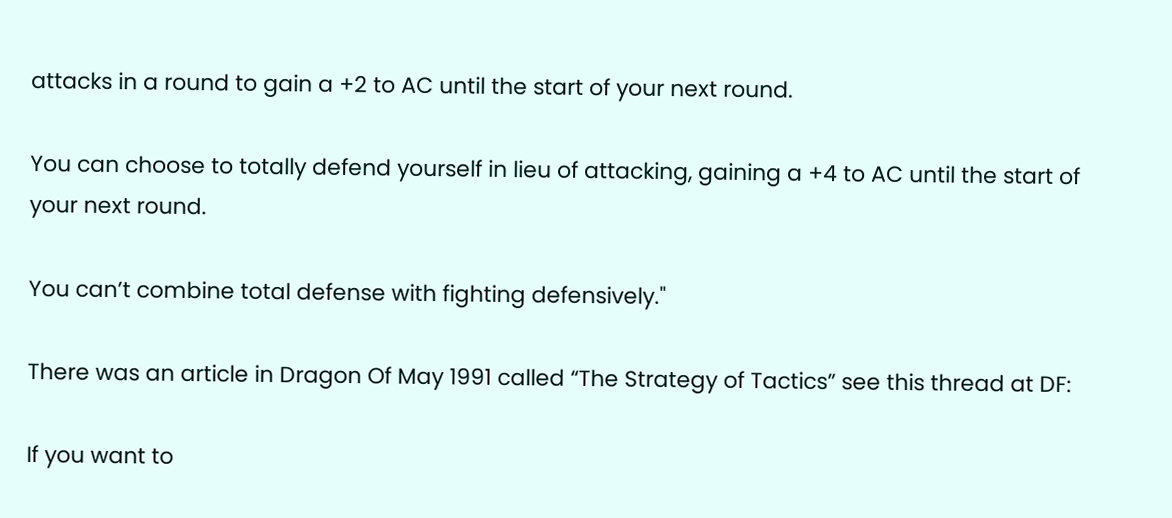attacks in a round to gain a +2 to AC until the start of your next round.

You can choose to totally defend yourself in lieu of attacking, gaining a +4 to AC until the start of your next round.

You can’t combine total defense with fighting defensively."

There was an article in Dragon Of May 1991 called “The Strategy of Tactics” see this thread at DF:

If you want to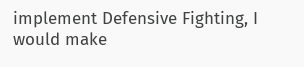implement Defensive Fighting, I would make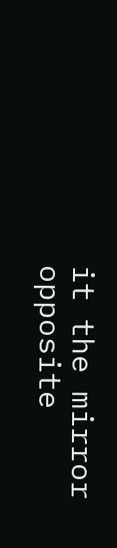it the mirror opposite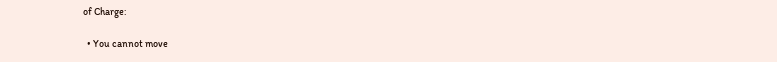of Charge:

  • You cannot move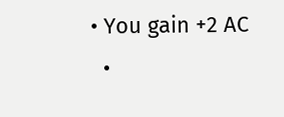• You gain +2 AC
  •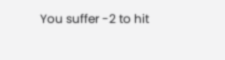You suffer -2 to hit